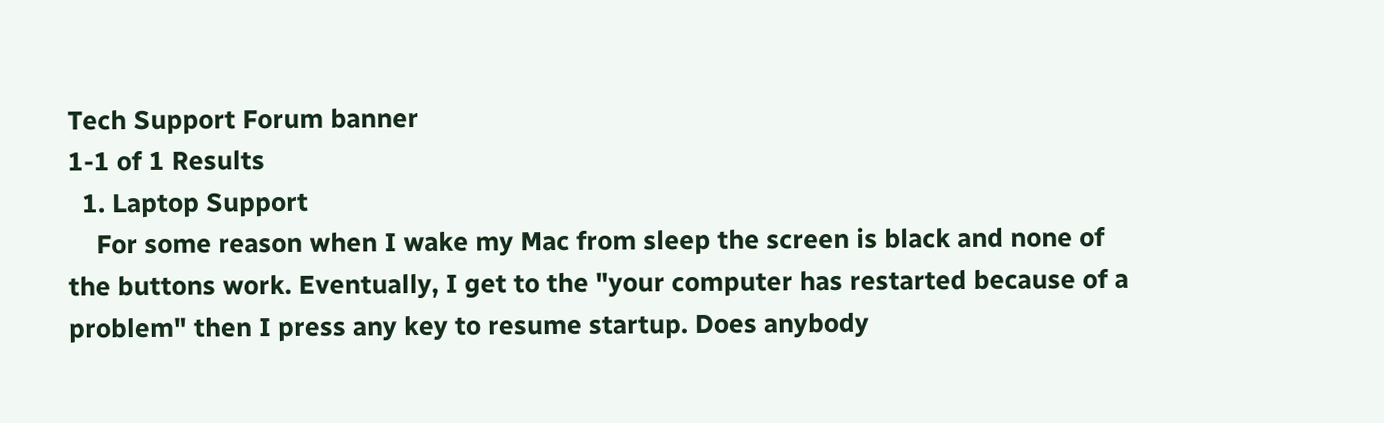Tech Support Forum banner
1-1 of 1 Results
  1. Laptop Support
    For some reason when I wake my Mac from sleep the screen is black and none of the buttons work. Eventually, I get to the "your computer has restarted because of a problem" then I press any key to resume startup. Does anybody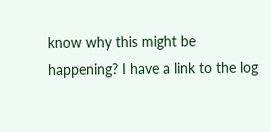know why this might be happening? I have a link to the log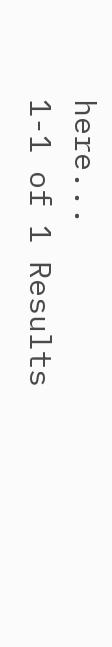here...
1-1 of 1 Results